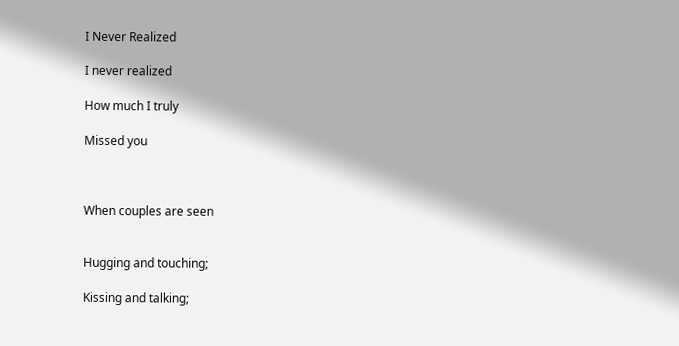I Never Realized

I never realized

How much I truly

Missed you



When couples are seen


Hugging and touching;

Kissing and talking;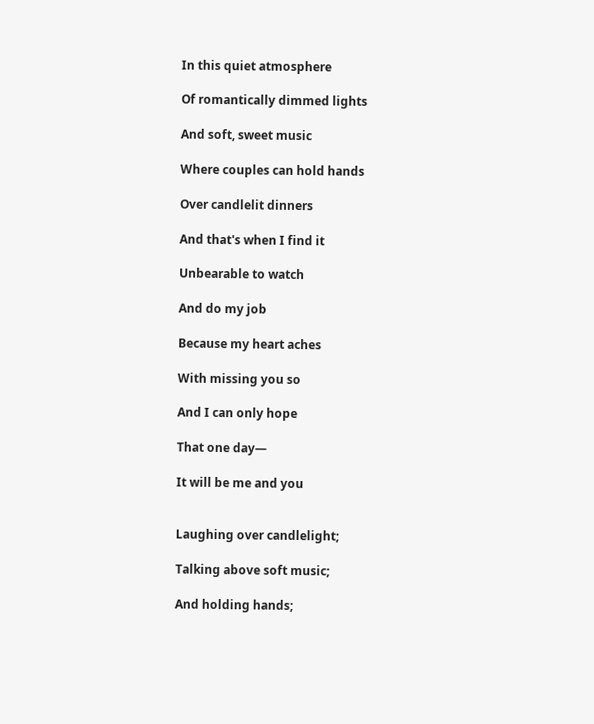In this quiet atmosphere

Of romantically dimmed lights

And soft, sweet music

Where couples can hold hands

Over candlelit dinners

And that's when I find it

Unbearable to watch

And do my job

Because my heart aches

With missing you so

And I can only hope

That one day—

It will be me and you


Laughing over candlelight;

Talking above soft music;

And holding hands;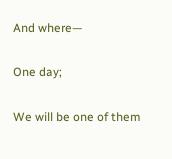And where—

One day;

We will be one of them